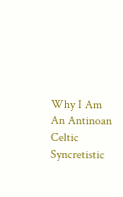Why I Am An Antinoan Celtic Syncretistic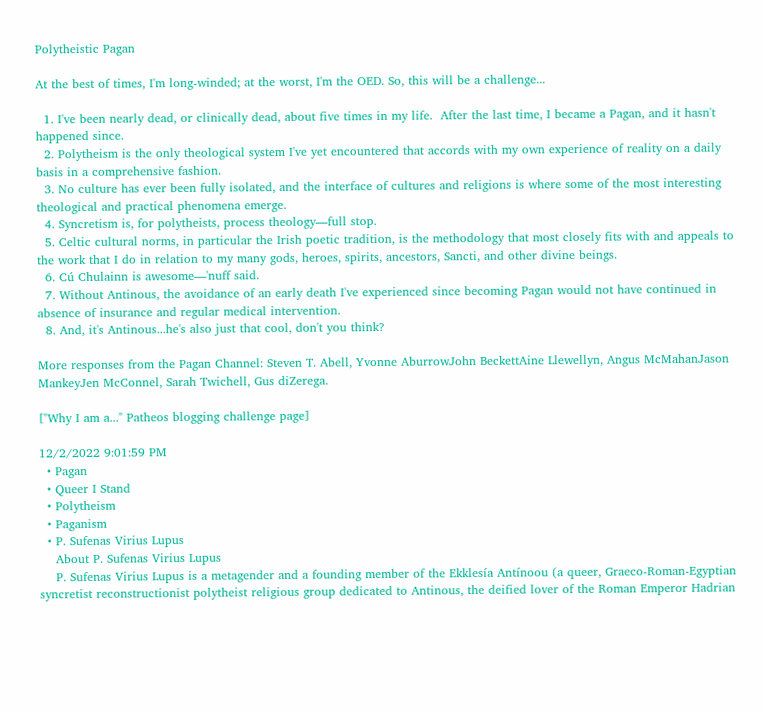Polytheistic Pagan

At the best of times, I'm long-winded; at the worst, I'm the OED. So, this will be a challenge...

  1. I've been nearly dead, or clinically dead, about five times in my life.  After the last time, I became a Pagan, and it hasn't happened since.
  2. Polytheism is the only theological system I've yet encountered that accords with my own experience of reality on a daily basis in a comprehensive fashion.
  3. No culture has ever been fully isolated, and the interface of cultures and religions is where some of the most interesting theological and practical phenomena emerge.
  4. Syncretism is, for polytheists, process theology—full stop.
  5. Celtic cultural norms, in particular the Irish poetic tradition, is the methodology that most closely fits with and appeals to the work that I do in relation to my many gods, heroes, spirits, ancestors, Sancti, and other divine beings.
  6. Cú Chulainn is awesome—'nuff said.
  7. Without Antinous, the avoidance of an early death I've experienced since becoming Pagan would not have continued in absence of insurance and regular medical intervention.
  8. And, it's Antinous...he's also just that cool, don't you think?

More responses from the Pagan Channel: Steven T. Abell, Yvonne AburrowJohn BeckettAine Llewellyn, Angus McMahanJason MankeyJen McConnel, Sarah Twichell, Gus diZerega.

["Why I am a..." Patheos blogging challenge page]

12/2/2022 9:01:59 PM
  • Pagan
  • Queer I Stand
  • Polytheism
  • Paganism
  • P. Sufenas Virius Lupus
    About P. Sufenas Virius Lupus
    P. Sufenas Virius Lupus is a metagender and a founding member of the Ekklesía Antínoou (a queer, Graeco-Roman-Egyptian syncretist reconstructionist polytheist religious group dedicated to Antinous, the deified lover of the Roman Emperor Hadrian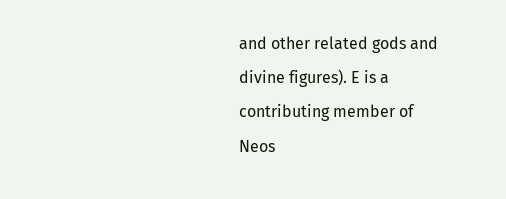and other related gods and divine figures). E is a contributing member of Neos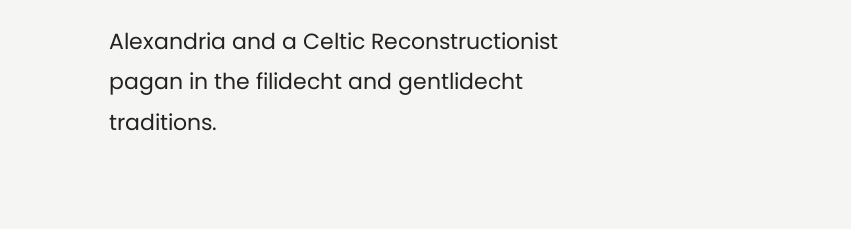Alexandria and a Celtic Reconstructionist pagan in the filidecht and gentlidecht traditions.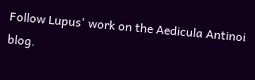Follow Lupus' work on the Aedicula Antinoi blog.